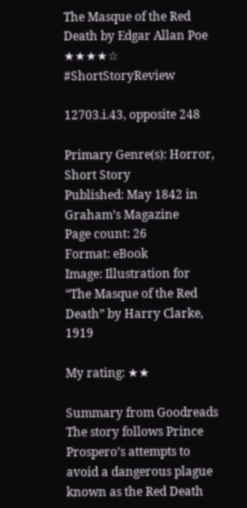The Masque of the Red Death by Edgar Allan Poe ★★★★☆ #ShortStoryReview

12703.i.43, opposite 248

Primary Genre(s): Horror, Short Story
Published: May 1842 in Graham’s Magazine
Page count: 26
Format: eBook
Image: Illustration for “The Masque of the Red Death” by Harry Clarke, 1919

My rating: ★★

Summary from Goodreads
The story follows Prince Prospero’s attempts to avoid a dangerous plague known as the Red Death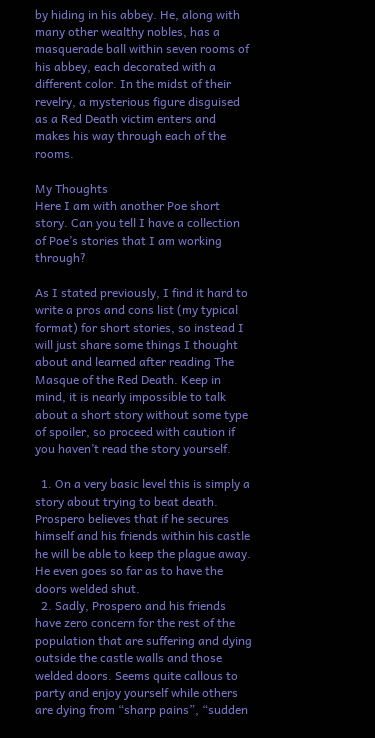by hiding in his abbey. He, along with many other wealthy nobles, has a masquerade ball within seven rooms of his abbey, each decorated with a different color. In the midst of their revelry, a mysterious figure disguised as a Red Death victim enters and makes his way through each of the rooms.

My Thoughts
Here I am with another Poe short story. Can you tell I have a collection of Poe’s stories that I am working through?

As I stated previously, I find it hard to write a pros and cons list (my typical format) for short stories, so instead I will just share some things I thought about and learned after reading The Masque of the Red Death. Keep in mind, it is nearly impossible to talk about a short story without some type of spoiler, so proceed with caution if you haven’t read the story yourself.

  1. On a very basic level this is simply a story about trying to beat death. Prospero believes that if he secures himself and his friends within his castle he will be able to keep the plague away. He even goes so far as to have the doors welded shut.
  2. Sadly, Prospero and his friends have zero concern for the rest of the population that are suffering and dying outside the castle walls and those welded doors. Seems quite callous to party and enjoy yourself while others are dying from “sharp pains”, “sudden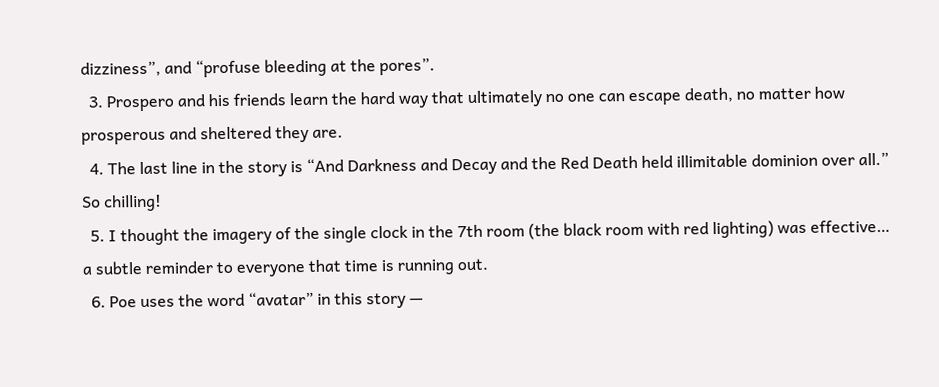dizziness”, and “profuse bleeding at the pores”.
  3. Prospero and his friends learn the hard way that ultimately no one can escape death, no matter how prosperous and sheltered they are.
  4. The last line in the story is “And Darkness and Decay and the Red Death held illimitable dominion over all.” So chilling!
  5. I thought the imagery of the single clock in the 7th room (the black room with red lighting) was effective… a subtle reminder to everyone that time is running out.
  6. Poe uses the word “avatar” in this story —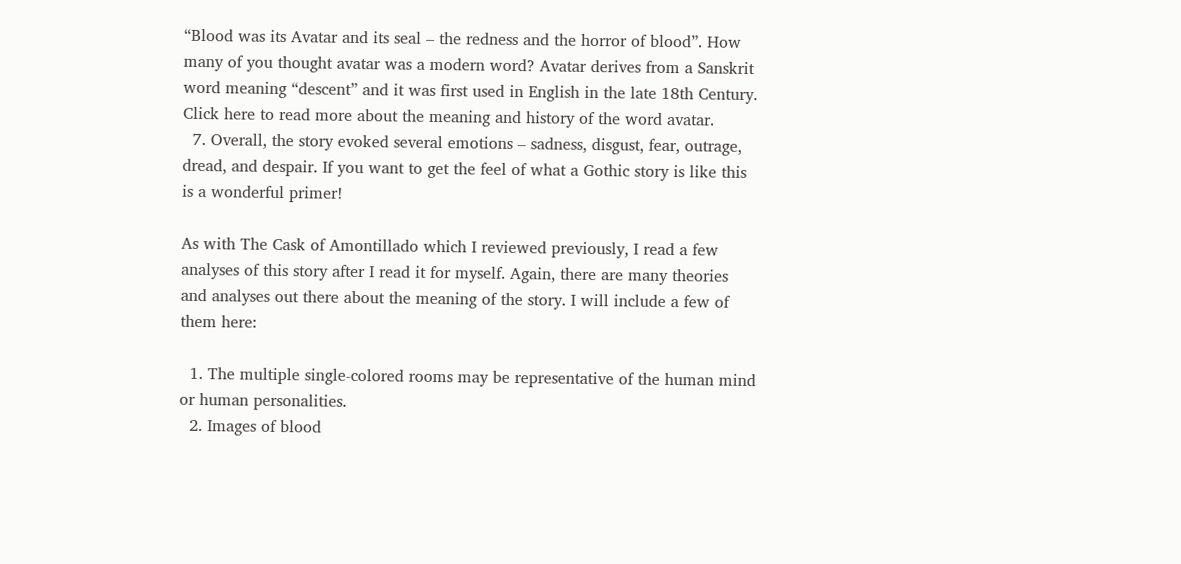“Blood was its Avatar and its seal – the redness and the horror of blood”. How many of you thought avatar was a modern word? Avatar derives from a Sanskrit word meaning “descent” and it was first used in English in the late 18th Century. Click here to read more about the meaning and history of the word avatar.
  7. Overall, the story evoked several emotions – sadness, disgust, fear, outrage, dread, and despair. If you want to get the feel of what a Gothic story is like this is a wonderful primer!

As with The Cask of Amontillado which I reviewed previously, I read a few analyses of this story after I read it for myself. Again, there are many theories and analyses out there about the meaning of the story. I will include a few of them here:

  1. The multiple single-colored rooms may be representative of the human mind or human personalities.
  2. Images of blood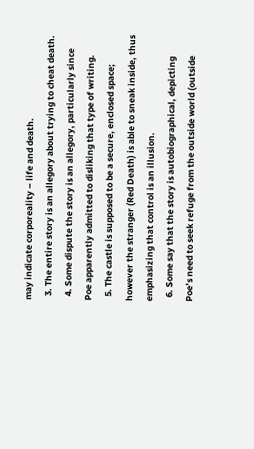may indicate corporeality – life and death.
  3. The entire story is an allegory about trying to cheat death.
  4. Some dispute the story is an allegory, particularly since Poe apparently admitted to disliking that type of writing.
  5. The castle is supposed to be a secure, enclosed space; however the stranger (Red Death) is able to sneak inside, thus emphasizing that control is an illusion.
  6. Some say that the story is autobiographical, depicting Poe’s need to seek refuge from the outside world (outside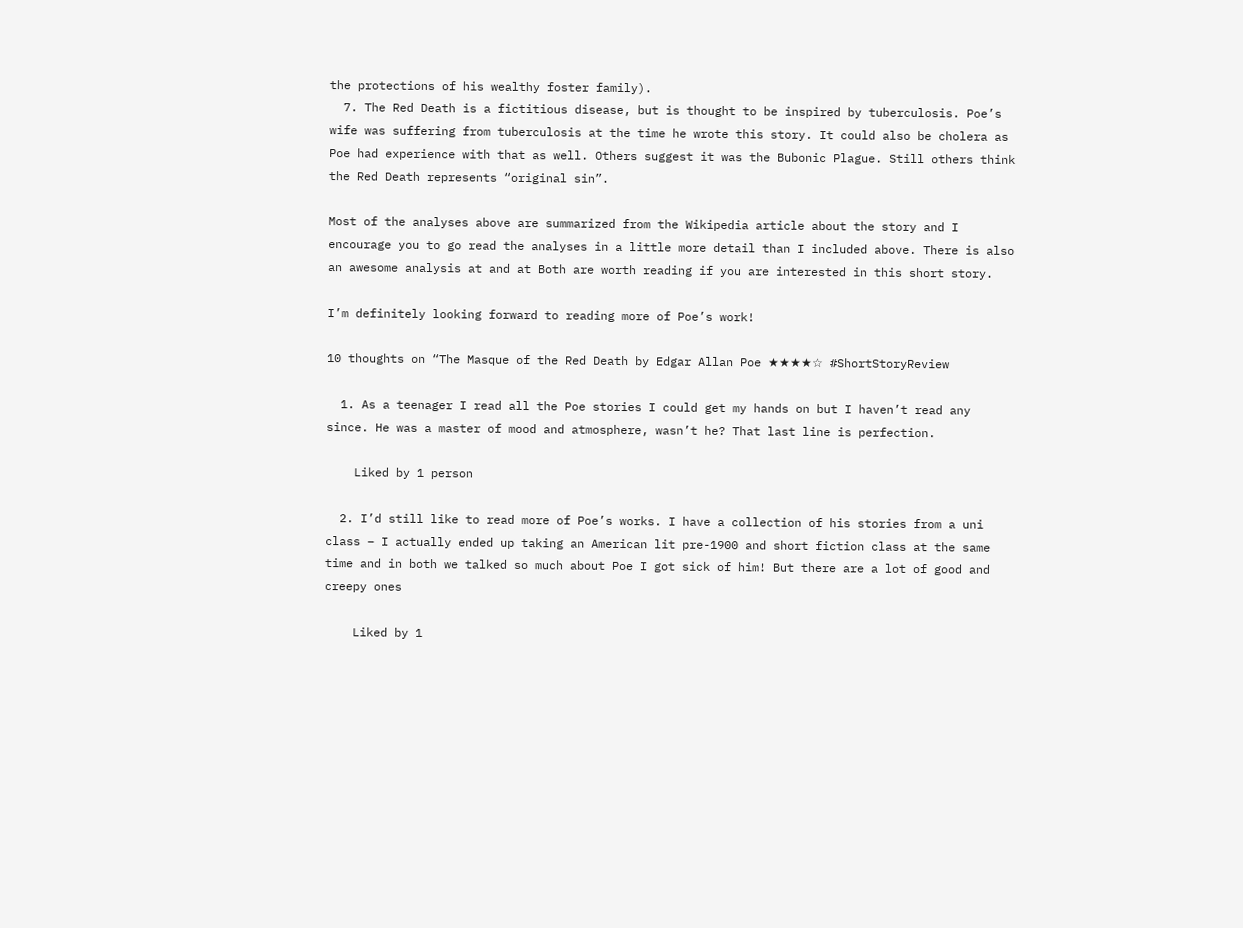the protections of his wealthy foster family).
  7. The Red Death is a fictitious disease, but is thought to be inspired by tuberculosis. Poe’s wife was suffering from tuberculosis at the time he wrote this story. It could also be cholera as Poe had experience with that as well. Others suggest it was the Bubonic Plague. Still others think the Red Death represents “original sin”.

Most of the analyses above are summarized from the Wikipedia article about the story and I encourage you to go read the analyses in a little more detail than I included above. There is also an awesome analysis at and at Both are worth reading if you are interested in this short story.

I’m definitely looking forward to reading more of Poe’s work!

10 thoughts on “The Masque of the Red Death by Edgar Allan Poe ★★★★☆ #ShortStoryReview

  1. As a teenager I read all the Poe stories I could get my hands on but I haven’t read any since. He was a master of mood and atmosphere, wasn’t he? That last line is perfection.

    Liked by 1 person

  2. I’d still like to read more of Poe’s works. I have a collection of his stories from a uni class – I actually ended up taking an American lit pre-1900 and short fiction class at the same time and in both we talked so much about Poe I got sick of him! But there are a lot of good and creepy ones

    Liked by 1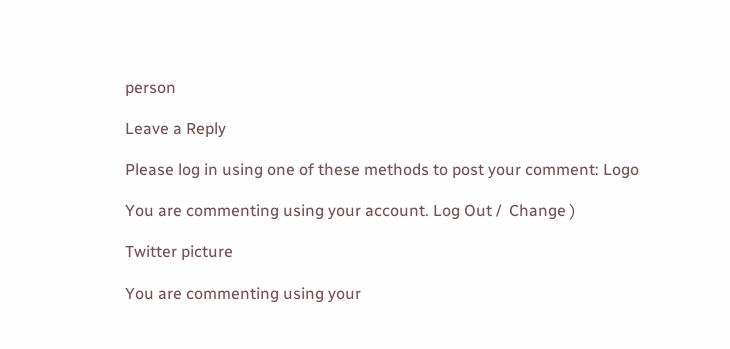person

Leave a Reply

Please log in using one of these methods to post your comment: Logo

You are commenting using your account. Log Out /  Change )

Twitter picture

You are commenting using your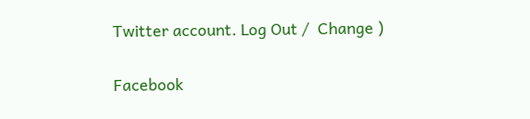Twitter account. Log Out /  Change )

Facebook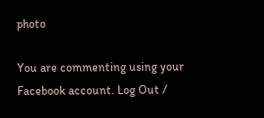photo

You are commenting using your Facebook account. Log Out /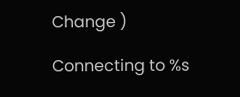Change )

Connecting to %s